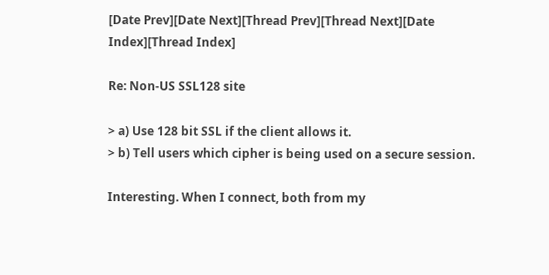[Date Prev][Date Next][Thread Prev][Thread Next][Date Index][Thread Index]

Re: Non-US SSL128 site

> a) Use 128 bit SSL if the client allows it.
> b) Tell users which cipher is being used on a secure session.

Interesting. When I connect, both from my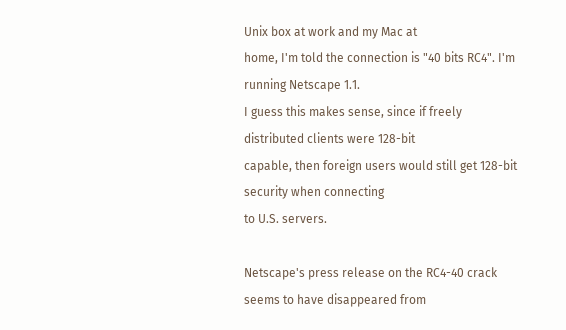Unix box at work and my Mac at
home, I'm told the connection is "40 bits RC4". I'm running Netscape 1.1.
I guess this makes sense, since if freely distributed clients were 128-bit
capable, then foreign users would still get 128-bit security when connecting
to U.S. servers.

Netscape's press release on the RC4-40 crack seems to have disappeared from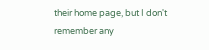their home page, but I don't remember any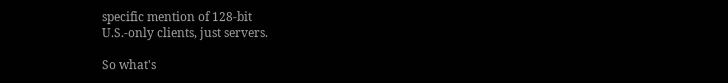specific mention of 128-bit
U.S.-only clients, just servers.

So what's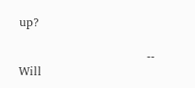up?

                                -- Will